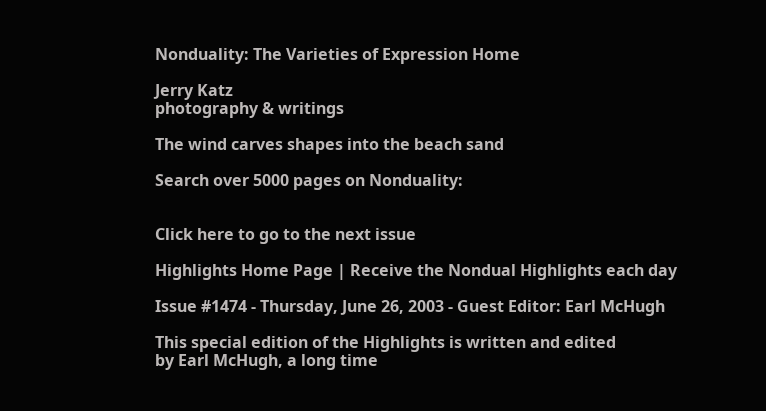Nonduality: The Varieties of Expression Home

Jerry Katz
photography & writings

The wind carves shapes into the beach sand

Search over 5000 pages on Nonduality:


Click here to go to the next issue

Highlights Home Page | Receive the Nondual Highlights each day

Issue #1474 - Thursday, June 26, 2003 - Guest Editor: Earl McHugh

This special edition of the Highlights is written and edited
by Earl McHugh, a long time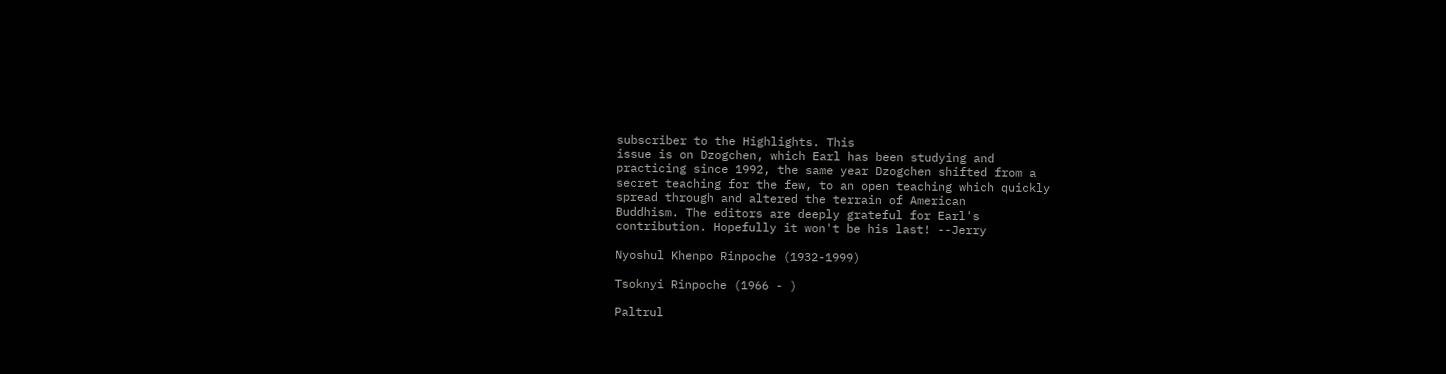subscriber to the Highlights. This
issue is on Dzogchen, which Earl has been studying and
practicing since 1992, the same year Dzogchen shifted from a
secret teaching for the few, to an open teaching which quickly
spread through and altered the terrain of American
Buddhism. The editors are deeply grateful for Earl's
contribution. Hopefully it won't be his last! --Jerry

Nyoshul Khenpo Rinpoche (1932-1999)

Tsoknyi Rinpoche (1966 - )

Paltrul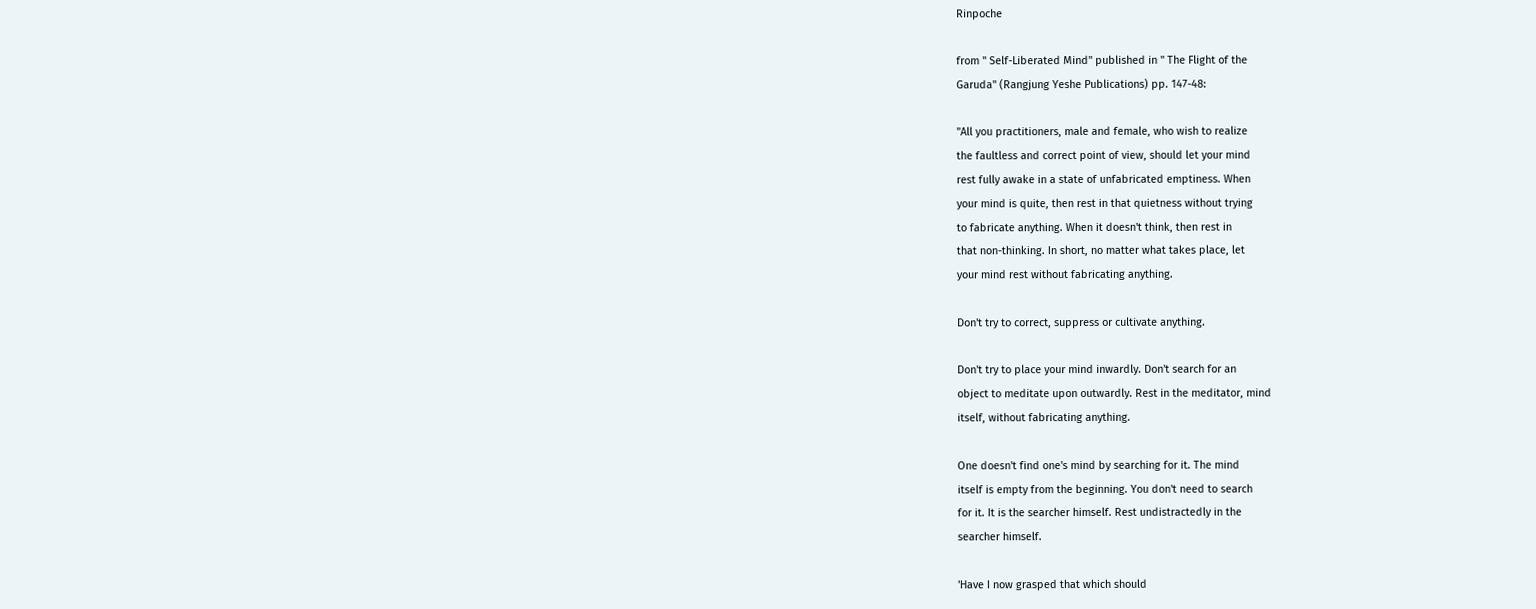Rinpoche

from " Self-Liberated Mind" published in " The Flight of the
Garuda" (Rangjung Yeshe Publications) pp. 147-48:

"All you practitioners, male and female, who wish to realize
the faultless and correct point of view, should let your mind
rest fully awake in a state of unfabricated emptiness. When
your mind is quite, then rest in that quietness without trying
to fabricate anything. When it doesn't think, then rest in
that non-thinking. In short, no matter what takes place, let
your mind rest without fabricating anything.

Don't try to correct, suppress or cultivate anything.

Don't try to place your mind inwardly. Don't search for an
object to meditate upon outwardly. Rest in the meditator, mind
itself, without fabricating anything.

One doesn't find one's mind by searching for it. The mind
itself is empty from the beginning. You don't need to search
for it. It is the searcher himself. Rest undistractedly in the
searcher himself.

'Have I now grasped that which should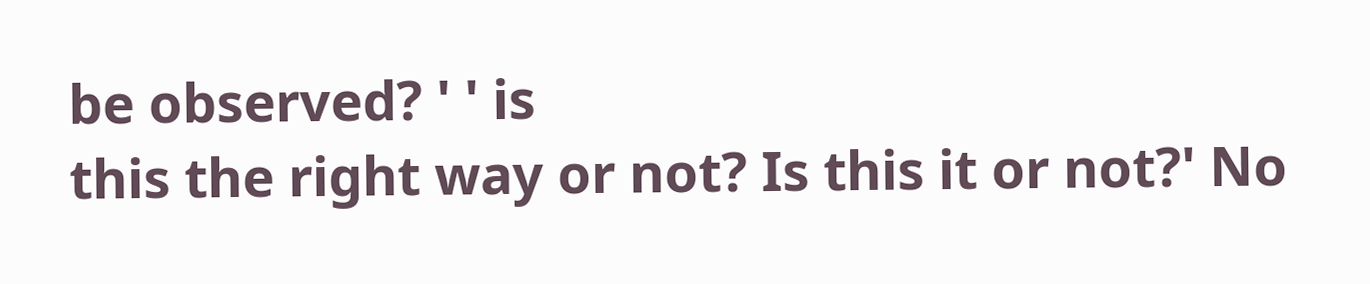be observed? ' ' is
this the right way or not? Is this it or not?' No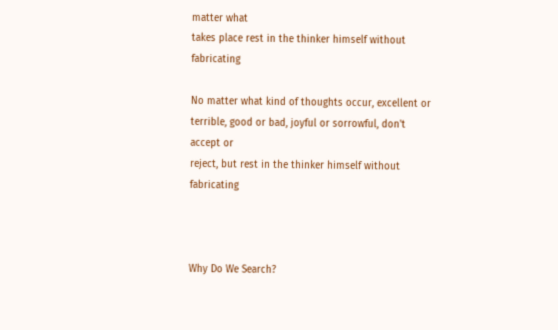matter what
takes place rest in the thinker himself without fabricating

No matter what kind of thoughts occur, excellent or
terrible, good or bad, joyful or sorrowful, don't accept or
reject, but rest in the thinker himself without fabricating



Why Do We Search?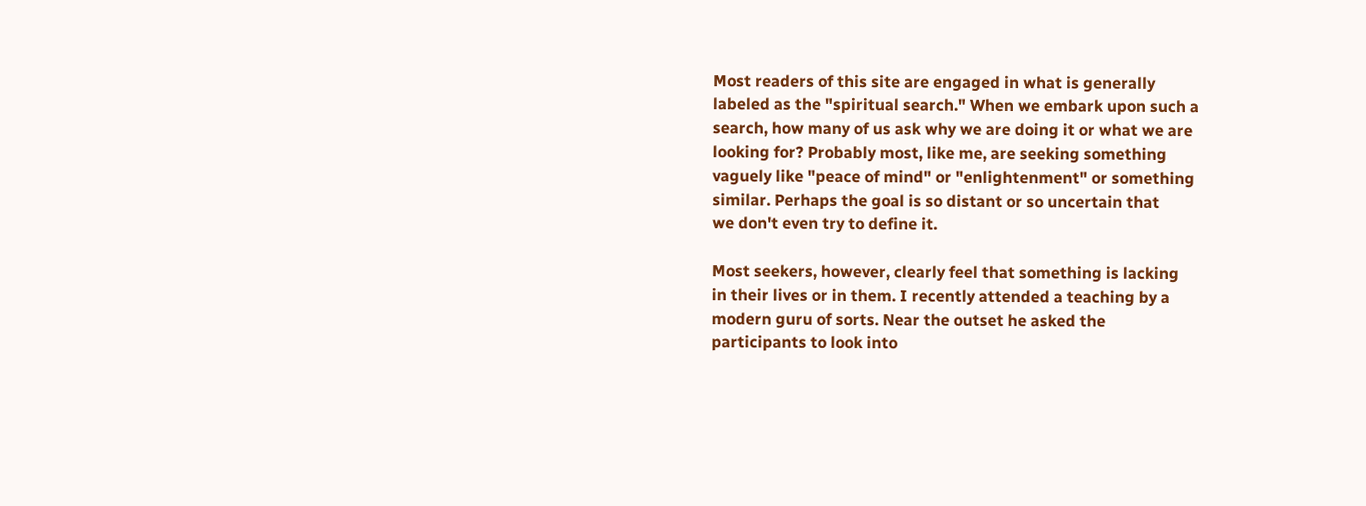Most readers of this site are engaged in what is generally
labeled as the "spiritual search." When we embark upon such a
search, how many of us ask why we are doing it or what we are
looking for? Probably most, like me, are seeking something
vaguely like "peace of mind" or "enlightenment" or something
similar. Perhaps the goal is so distant or so uncertain that
we don't even try to define it.

Most seekers, however, clearly feel that something is lacking
in their lives or in them. I recently attended a teaching by a
modern guru of sorts. Near the outset he asked the
participants to look into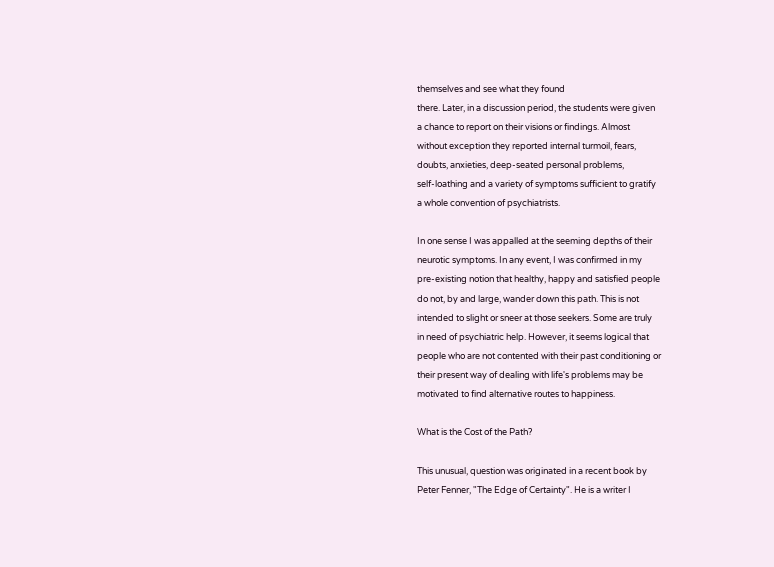themselves and see what they found
there. Later, in a discussion period, the students were given
a chance to report on their visions or findings. Almost
without exception they reported internal turmoil, fears,
doubts, anxieties, deep-seated personal problems,
self-loathing and a variety of symptoms sufficient to gratify
a whole convention of psychiatrists.

In one sense I was appalled at the seeming depths of their
neurotic symptoms. In any event, I was confirmed in my
pre-existing notion that healthy, happy and satisfied people
do not, by and large, wander down this path. This is not
intended to slight or sneer at those seekers. Some are truly
in need of psychiatric help. However, it seems logical that
people who are not contented with their past conditioning or
their present way of dealing with life's problems may be
motivated to find alternative routes to happiness.

What is the Cost of the Path?

This unusual, question was originated in a recent book by
Peter Fenner, "The Edge of Certainty". He is a writer I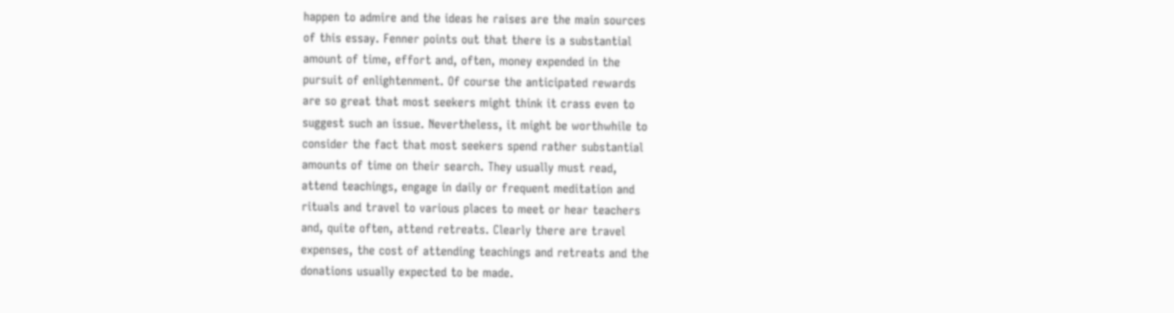happen to admire and the ideas he raises are the main sources
of this essay. Fenner points out that there is a substantial
amount of time, effort and, often, money expended in the
pursuit of enlightenment. Of course the anticipated rewards
are so great that most seekers might think it crass even to
suggest such an issue. Nevertheless, it might be worthwhile to
consider the fact that most seekers spend rather substantial
amounts of time on their search. They usually must read,
attend teachings, engage in daily or frequent meditation and
rituals and travel to various places to meet or hear teachers
and, quite often, attend retreats. Clearly there are travel
expenses, the cost of attending teachings and retreats and the
donations usually expected to be made.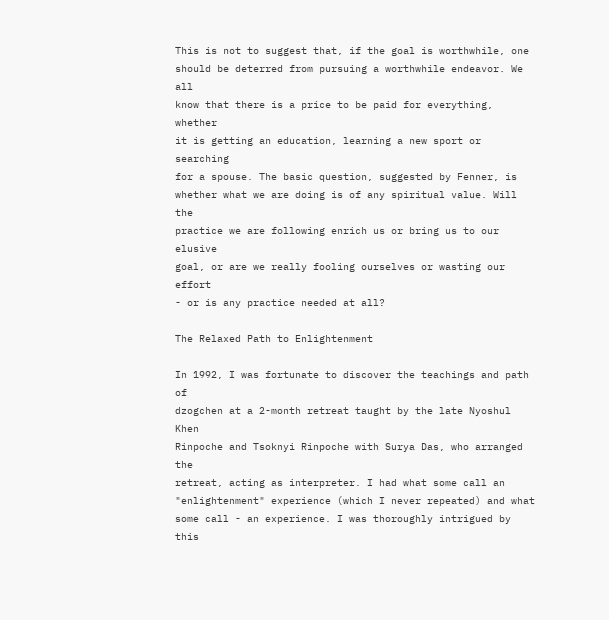This is not to suggest that, if the goal is worthwhile, one
should be deterred from pursuing a worthwhile endeavor. We all
know that there is a price to be paid for everything, whether
it is getting an education, learning a new sport or searching
for a spouse. The basic question, suggested by Fenner, is
whether what we are doing is of any spiritual value. Will the
practice we are following enrich us or bring us to our elusive
goal, or are we really fooling ourselves or wasting our effort
- or is any practice needed at all?

The Relaxed Path to Enlightenment

In 1992, I was fortunate to discover the teachings and path of
dzogchen at a 2-month retreat taught by the late Nyoshul Khen
Rinpoche and Tsoknyi Rinpoche with Surya Das, who arranged the
retreat, acting as interpreter. I had what some call an
"enlightenment" experience (which I never repeated) and what
some call - an experience. I was thoroughly intrigued by this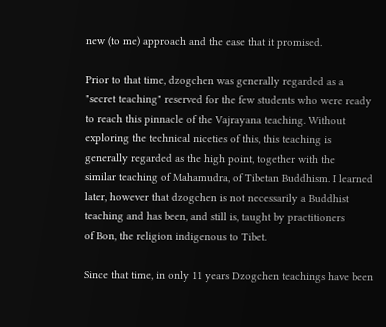new (to me) approach and the ease that it promised.

Prior to that time, dzogchen was generally regarded as a
"secret teaching" reserved for the few students who were ready
to reach this pinnacle of the Vajrayana teaching. Without
exploring the technical niceties of this, this teaching is
generally regarded as the high point, together with the
similar teaching of Mahamudra, of Tibetan Buddhism. I learned
later, however that dzogchen is not necessarily a Buddhist
teaching and has been, and still is, taught by practitioners
of Bon, the religion indigenous to Tibet.

Since that time, in only 11 years Dzogchen teachings have been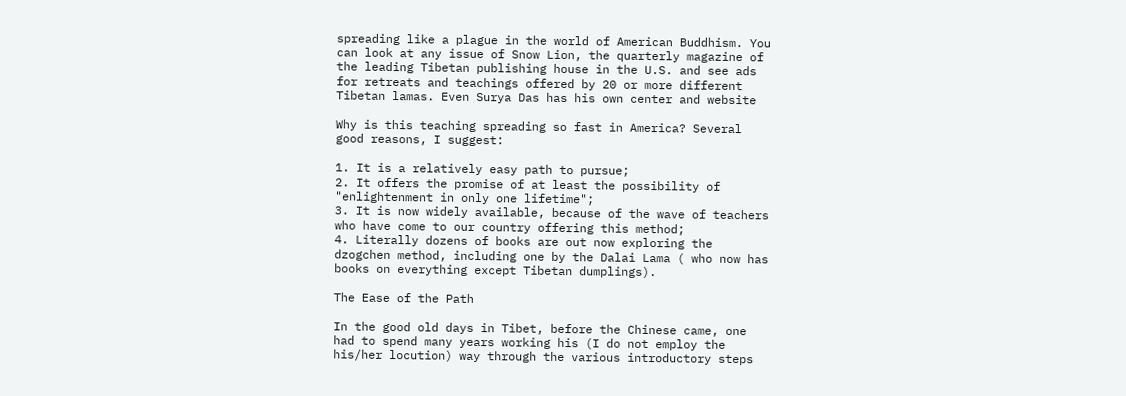spreading like a plague in the world of American Buddhism. You
can look at any issue of Snow Lion, the quarterly magazine of
the leading Tibetan publishing house in the U.S. and see ads
for retreats and teachings offered by 20 or more different
Tibetan lamas. Even Surya Das has his own center and website

Why is this teaching spreading so fast in America? Several
good reasons, I suggest:

1. It is a relatively easy path to pursue;
2. It offers the promise of at least the possibility of
"enlightenment in only one lifetime";
3. It is now widely available, because of the wave of teachers
who have come to our country offering this method;
4. Literally dozens of books are out now exploring the
dzogchen method, including one by the Dalai Lama ( who now has
books on everything except Tibetan dumplings).

The Ease of the Path

In the good old days in Tibet, before the Chinese came, one
had to spend many years working his (I do not employ the
his/her locution) way through the various introductory steps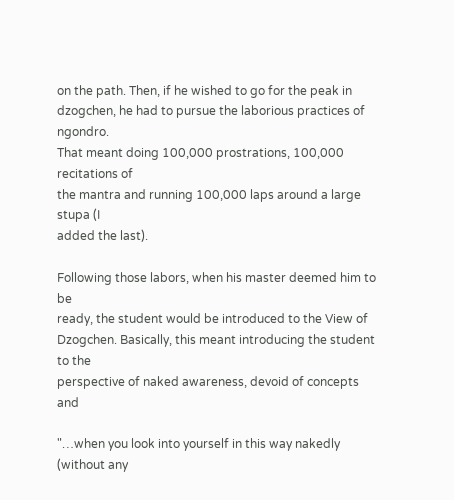on the path. Then, if he wished to go for the peak in
dzogchen, he had to pursue the laborious practices of ngondro.
That meant doing 100,000 prostrations, 100,000 recitations of
the mantra and running 100,000 laps around a large stupa (I
added the last).

Following those labors, when his master deemed him to be
ready, the student would be introduced to the View of
Dzogchen. Basically, this meant introducing the student to the
perspective of naked awareness, devoid of concepts and

"…when you look into yourself in this way nakedly (without any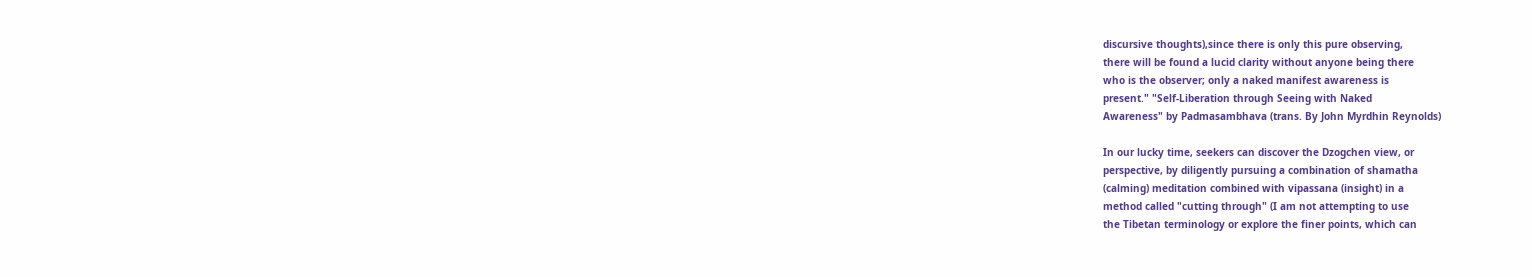discursive thoughts),since there is only this pure observing,
there will be found a lucid clarity without anyone being there
who is the observer; only a naked manifest awareness is
present." "Self-Liberation through Seeing with Naked
Awareness" by Padmasambhava (trans. By John Myrdhin Reynolds)

In our lucky time, seekers can discover the Dzogchen view, or
perspective, by diligently pursuing a combination of shamatha
(calming) meditation combined with vipassana (insight) in a
method called "cutting through" (I am not attempting to use
the Tibetan terminology or explore the finer points, which can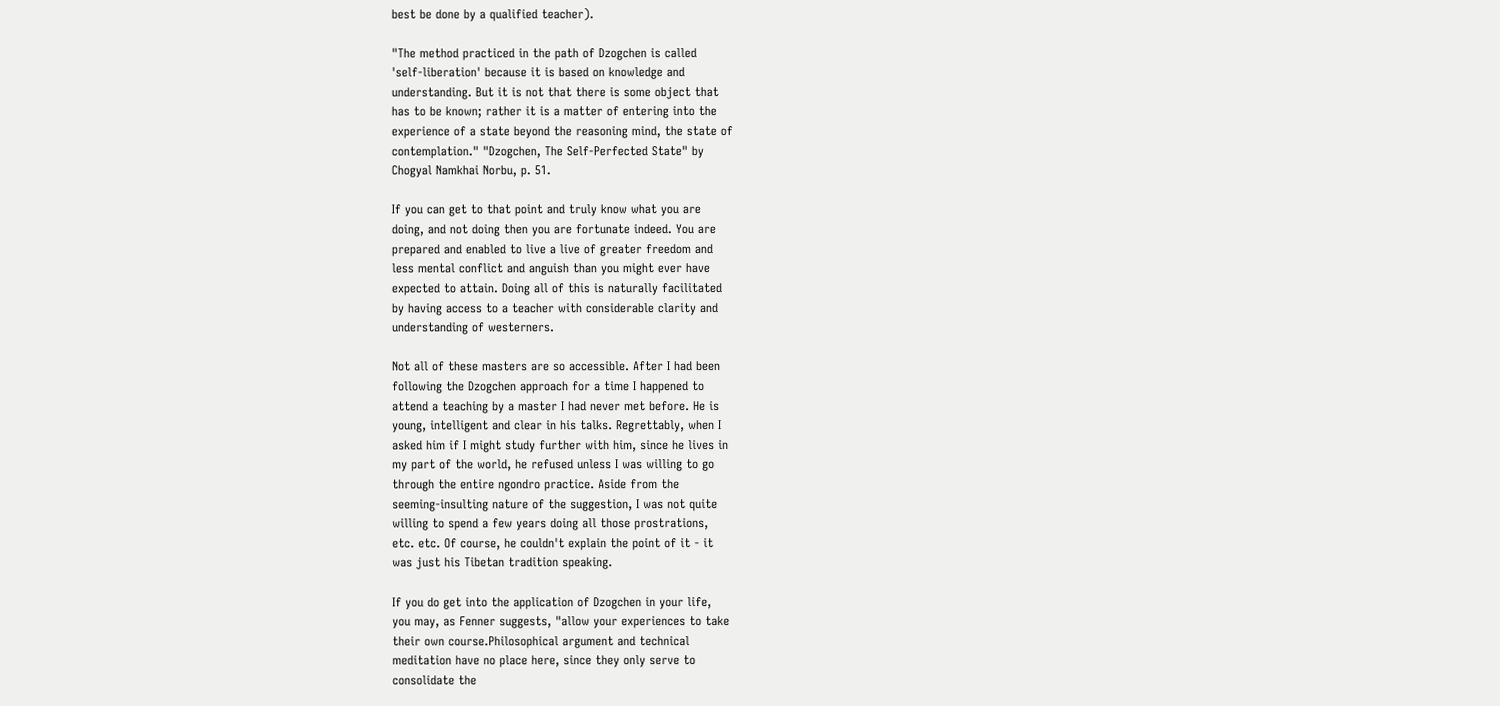best be done by a qualified teacher).

"The method practiced in the path of Dzogchen is called
'self-liberation' because it is based on knowledge and
understanding. But it is not that there is some object that
has to be known; rather it is a matter of entering into the
experience of a state beyond the reasoning mind, the state of
contemplation." "Dzogchen, The Self-Perfected State" by
Chogyal Namkhai Norbu, p. 51.

If you can get to that point and truly know what you are
doing, and not doing then you are fortunate indeed. You are
prepared and enabled to live a live of greater freedom and
less mental conflict and anguish than you might ever have
expected to attain. Doing all of this is naturally facilitated
by having access to a teacher with considerable clarity and
understanding of westerners.

Not all of these masters are so accessible. After I had been
following the Dzogchen approach for a time I happened to
attend a teaching by a master I had never met before. He is
young, intelligent and clear in his talks. Regrettably, when I
asked him if I might study further with him, since he lives in
my part of the world, he refused unless I was willing to go
through the entire ngondro practice. Aside from the
seeming-insulting nature of the suggestion, I was not quite
willing to spend a few years doing all those prostrations,
etc. etc. Of course, he couldn't explain the point of it - it
was just his Tibetan tradition speaking.

If you do get into the application of Dzogchen in your life,
you may, as Fenner suggests, "allow your experiences to take
their own course.Philosophical argument and technical
meditation have no place here, since they only serve to
consolidate the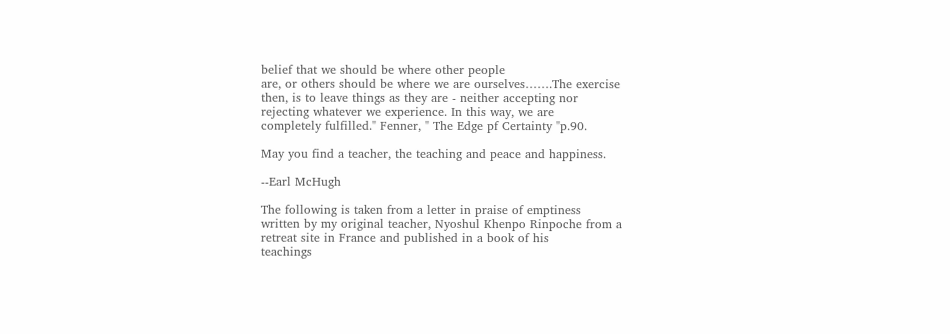belief that we should be where other people
are, or others should be where we are ourselves…….The exercise
then, is to leave things as they are - neither accepting nor
rejecting whatever we experience. In this way, we are
completely fulfilled." Fenner, " The Edge pf Certainty "p.90.

May you find a teacher, the teaching and peace and happiness.

--Earl McHugh

The following is taken from a letter in praise of emptiness
written by my original teacher, Nyoshul Khenpo Rinpoche from a
retreat site in France and published in a book of his
teachings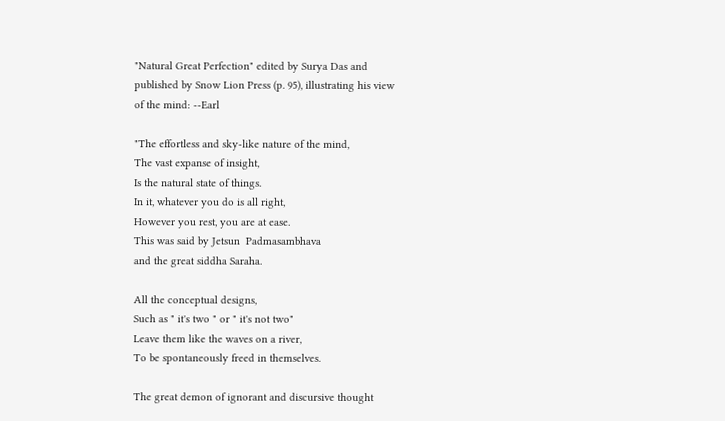"Natural Great Perfection" edited by Surya Das and
published by Snow Lion Press (p. 95), illustrating his view
of the mind: --Earl

"The effortless and sky-like nature of the mind,
The vast expanse of insight,
Is the natural state of things.
In it, whatever you do is all right,
However you rest, you are at ease.
This was said by Jetsun  Padmasambhava
and the great siddha Saraha.

All the conceptual designs,
Such as " it's two " or " it's not two"
Leave them like the waves on a river,
To be spontaneously freed in themselves.

The great demon of ignorant and discursive thought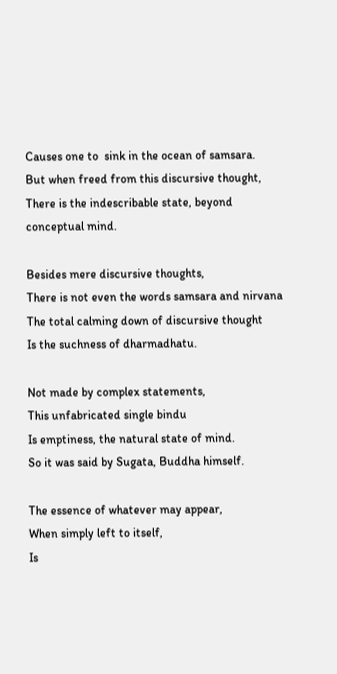Causes one to  sink in the ocean of samsara.
But when freed from this discursive thought,
There is the indescribable state, beyond conceptual mind.

Besides mere discursive thoughts,
There is not even the words samsara and nirvana
The total calming down of discursive thought
Is the suchness of dharmadhatu.

Not made by complex statements,
This unfabricated single bindu
Is emptiness, the natural state of mind.
So it was said by Sugata, Buddha himself.

The essence of whatever may appear,
When simply left to itself,
Is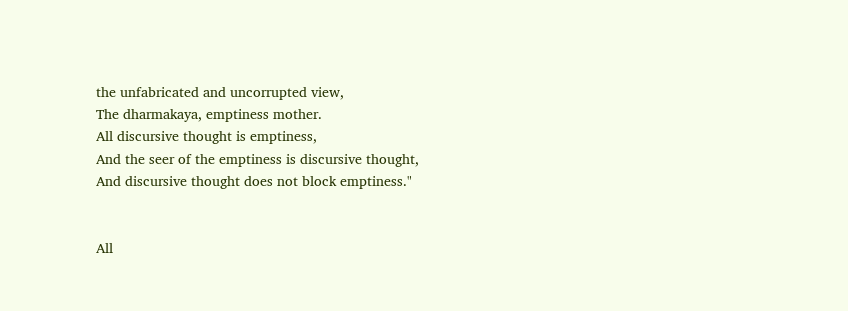the unfabricated and uncorrupted view,
The dharmakaya, emptiness mother.
All discursive thought is emptiness,
And the seer of the emptiness is discursive thought,
And discursive thought does not block emptiness."


All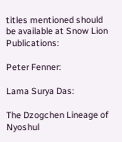titles mentioned should be available at Snow Lion Publications:

Peter Fenner:

Lama Surya Das:

The Dzogchen Lineage of Nyoshul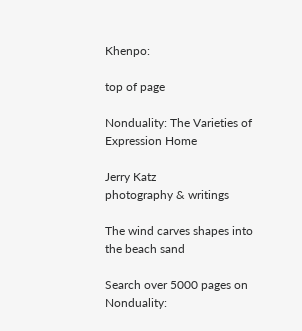Khenpo:

top of page

Nonduality: The Varieties of Expression Home

Jerry Katz
photography & writings

The wind carves shapes into the beach sand

Search over 5000 pages on Nonduality: